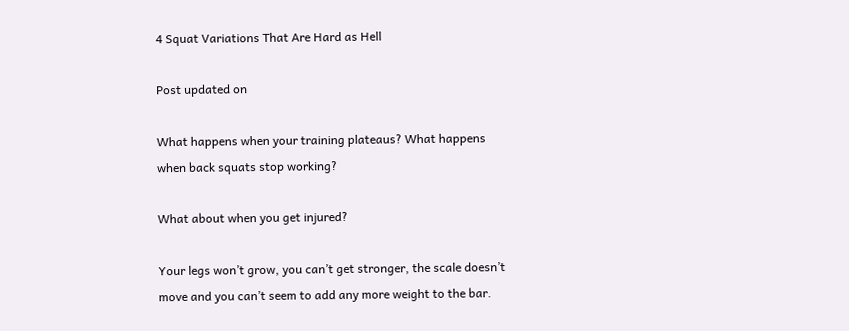4 Squat Variations That Are Hard as Hell

Post updated on

What happens when your training plateaus? What happens when back squats stop working?

What about when you get injured?

Your legs won’t grow, you can’t get stronger, the scale doesn’t move and you can’t seem to add any more weight to the bar.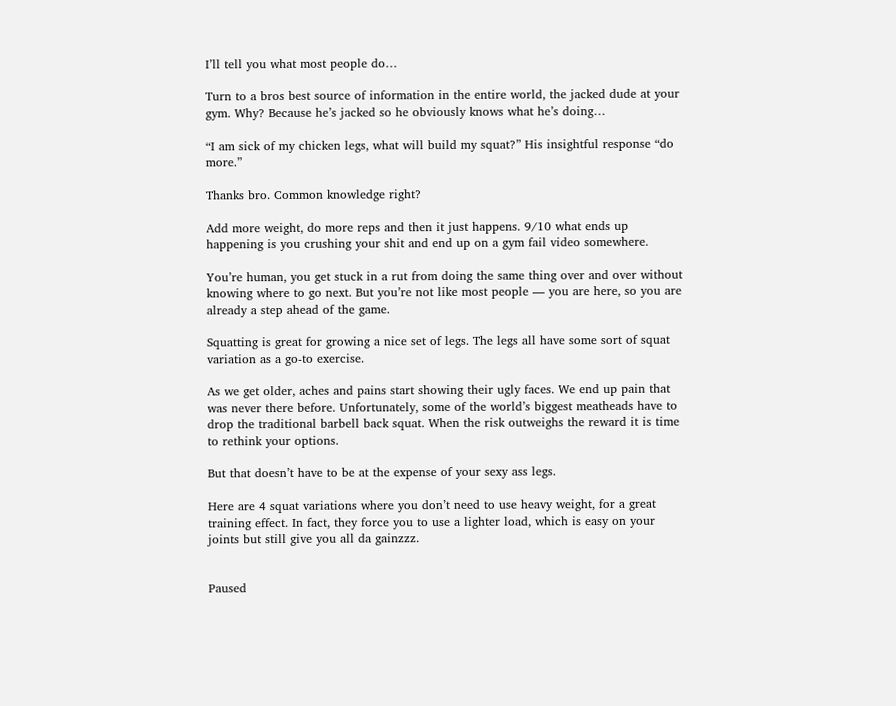I’ll tell you what most people do…

Turn to a bros best source of information in the entire world, the jacked dude at your gym. Why? Because he’s jacked so he obviously knows what he’s doing…

“I am sick of my chicken legs, what will build my squat?” His insightful response “do more.”

Thanks bro. Common knowledge right?

Add more weight, do more reps and then it just happens. 9/10 what ends up happening is you crushing your shit and end up on a gym fail video somewhere.

You’re human, you get stuck in a rut from doing the same thing over and over without knowing where to go next. But you’re not like most people — you are here, so you are already a step ahead of the game.

Squatting is great for growing a nice set of legs. The legs all have some sort of squat variation as a go-to exercise.

As we get older, aches and pains start showing their ugly faces. We end up pain that was never there before. Unfortunately, some of the world’s biggest meatheads have to drop the traditional barbell back squat. When the risk outweighs the reward it is time to rethink your options.

But that doesn’t have to be at the expense of your sexy ass legs.

Here are 4 squat variations where you don’t need to use heavy weight, for a great training effect. In fact, they force you to use a lighter load, which is easy on your joints but still give you all da gainzzz.


Paused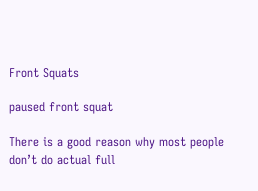Front Squats

paused front squat

There is a good reason why most people don’t do actual full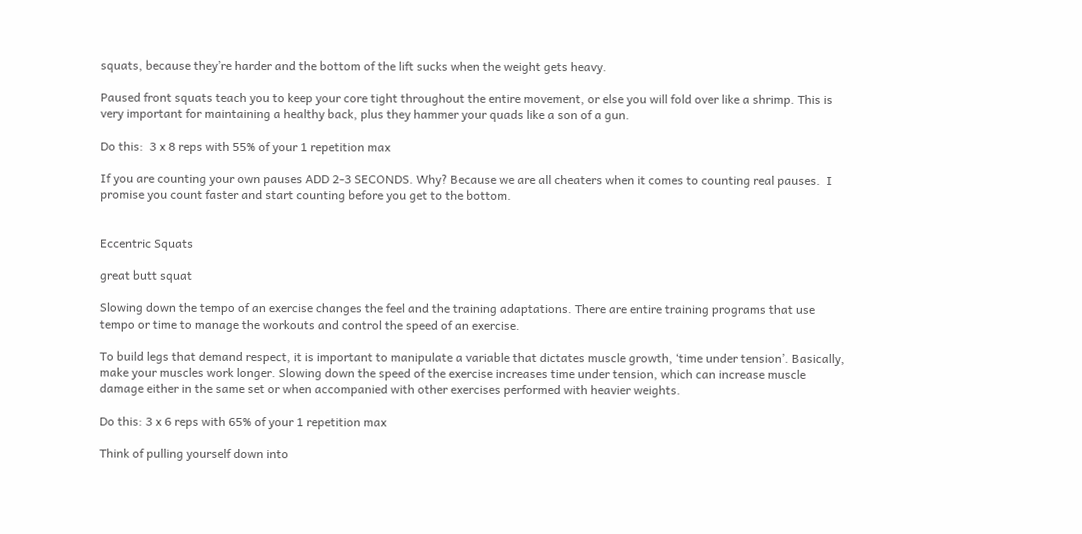squats, because they’re harder and the bottom of the lift sucks when the weight gets heavy.

Paused front squats teach you to keep your core tight throughout the entire movement, or else you will fold over like a shrimp. This is very important for maintaining a healthy back, plus they hammer your quads like a son of a gun.

Do this:  3 x 8 reps with 55% of your 1 repetition max

If you are counting your own pauses ADD 2-3 SECONDS. Why? Because we are all cheaters when it comes to counting real pauses.  I promise you count faster and start counting before you get to the bottom.


Eccentric Squats

great butt squat

Slowing down the tempo of an exercise changes the feel and the training adaptations. There are entire training programs that use tempo or time to manage the workouts and control the speed of an exercise.

To build legs that demand respect, it is important to manipulate a variable that dictates muscle growth, ‘time under tension’. Basically, make your muscles work longer. Slowing down the speed of the exercise increases time under tension, which can increase muscle damage either in the same set or when accompanied with other exercises performed with heavier weights.

Do this: 3 x 6 reps with 65% of your 1 repetition max

Think of pulling yourself down into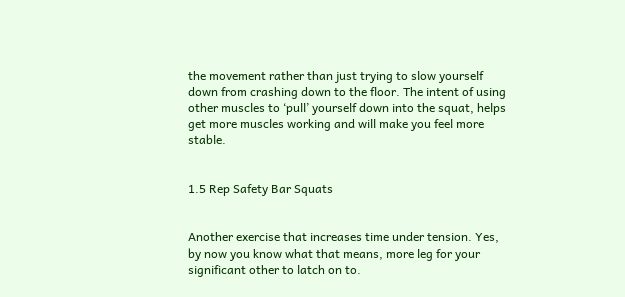the movement rather than just trying to slow yourself down from crashing down to the floor. The intent of using other muscles to ‘pull’ yourself down into the squat, helps get more muscles working and will make you feel more stable.


1.5 Rep Safety Bar Squats


Another exercise that increases time under tension. Yes, by now you know what that means, more leg for your significant other to latch on to.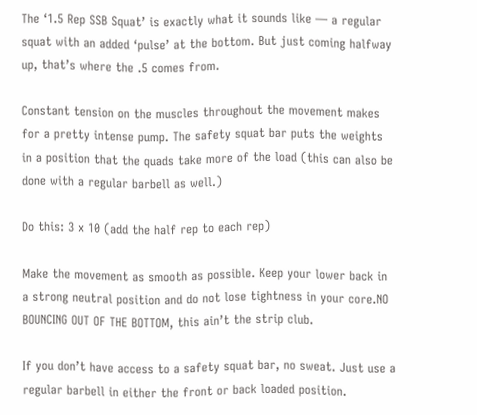The ‘1.5 Rep SSB Squat’ is exactly what it sounds like — a regular squat with an added ‘pulse’ at the bottom. But just coming halfway up, that’s where the .5 comes from.

Constant tension on the muscles throughout the movement makes for a pretty intense pump. The safety squat bar puts the weights in a position that the quads take more of the load (this can also be done with a regular barbell as well.)

Do this: 3 x 10 (add the half rep to each rep)

Make the movement as smooth as possible. Keep your lower back in a strong neutral position and do not lose tightness in your core.NO BOUNCING OUT OF THE BOTTOM, this ain’t the strip club.

If you don’t have access to a safety squat bar, no sweat. Just use a regular barbell in either the front or back loaded position.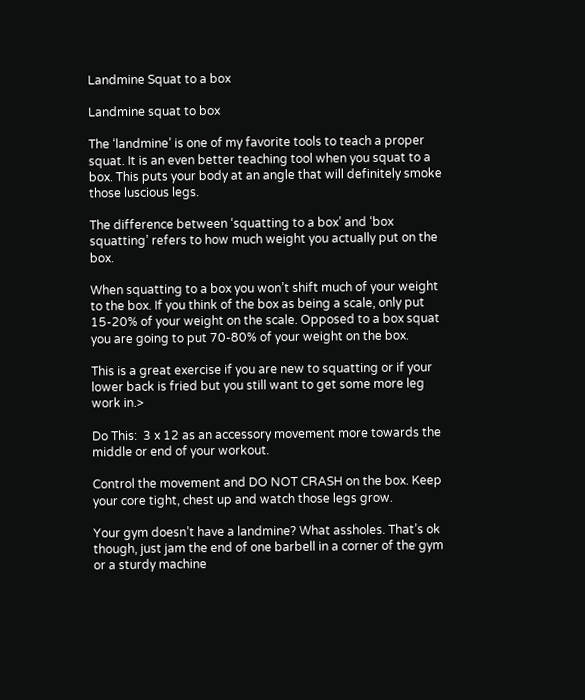Landmine Squat to a box

Landmine squat to box

The ‘landmine’ is one of my favorite tools to teach a proper squat. It is an even better teaching tool when you squat to a box. This puts your body at an angle that will definitely smoke those luscious legs.

The difference between ‘squatting to a box’ and ‘box squatting’ refers to how much weight you actually put on the box.

When squatting to a box you won’t shift much of your weight to the box. If you think of the box as being a scale, only put 15-20% of your weight on the scale. Opposed to a box squat you are going to put 70-80% of your weight on the box.

This is a great exercise if you are new to squatting or if your lower back is fried but you still want to get some more leg work in.>

Do This:  3 x 12 as an accessory movement more towards the middle or end of your workout.

Control the movement and DO NOT CRASH on the box. Keep your core tight, chest up and watch those legs grow.

Your gym doesn’t have a landmine? What assholes. That’s ok though, just jam the end of one barbell in a corner of the gym or a sturdy machine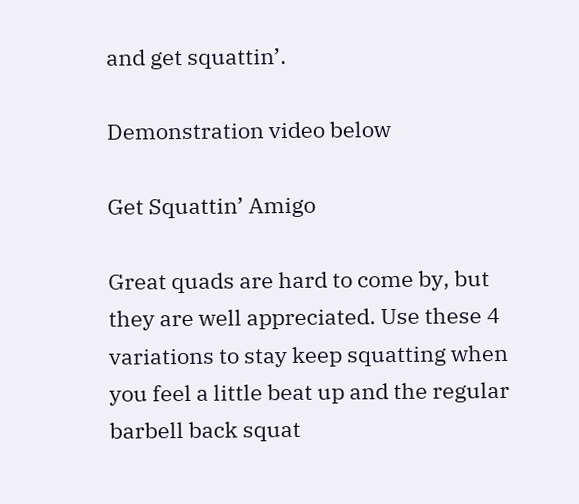and get squattin’.

Demonstration video below

Get Squattin’ Amigo

Great quads are hard to come by, but they are well appreciated. Use these 4 variations to stay keep squatting when you feel a little beat up and the regular barbell back squat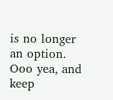is no longer an option. Ooo yea, and keep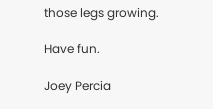those legs growing.

Have fun.

Joey Percia